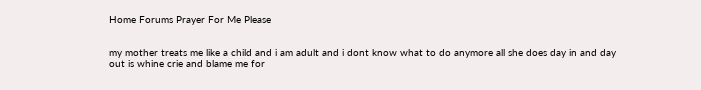Home Forums Prayer For Me Please


my mother treats me like a child and i am adult and i dont know what to do anymore all she does day in and day out is whine crie and blame me for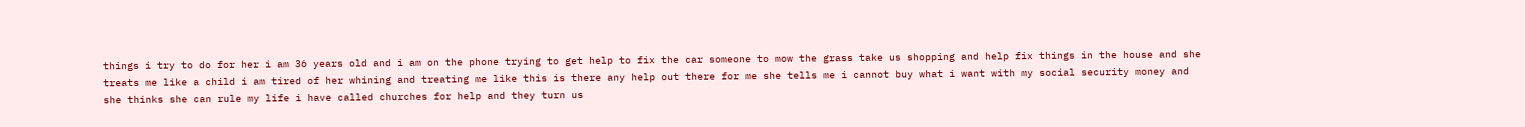things i try to do for her i am 36 years old and i am on the phone trying to get help to fix the car someone to mow the grass take us shopping and help fix things in the house and she treats me like a child i am tired of her whining and treating me like this is there any help out there for me she tells me i cannot buy what i want with my social security money and she thinks she can rule my life i have called churches for help and they turn us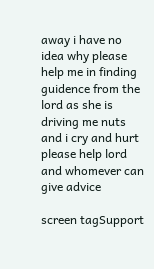away i have no idea why please help me in finding guidence from the lord as she is driving me nuts and i cry and hurt please help lord and whomever can give advice

screen tagSupport